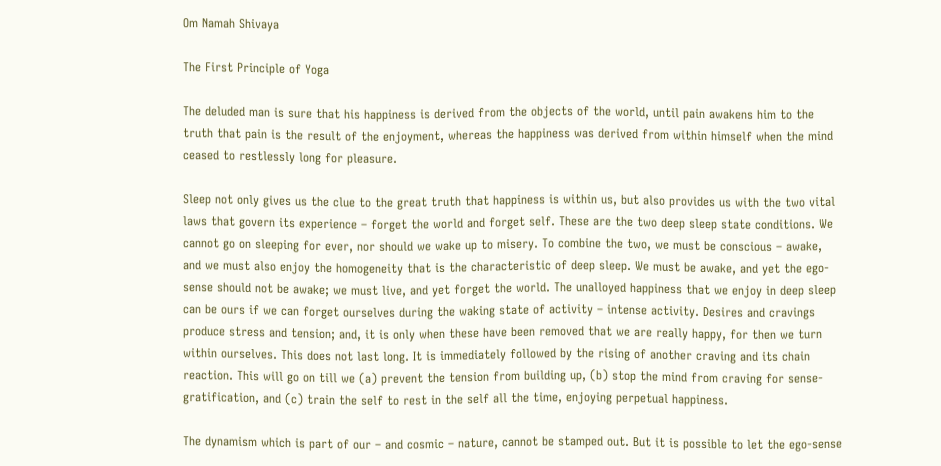Om Namah Shivaya

The First Principle of Yoga

The deluded man is sure that his happiness is derived from the objects of the world, until pain awakens him to the truth that pain is the result of the enjoyment, whereas the happiness was derived from within himself when the mind ceased to restlessly long for pleasure.

Sleep not only gives us the clue to the great truth that happiness is within us, but also provides us with the two vital laws that govern its experience – forget the world and forget self. These are the two deep sleep state conditions. We cannot go on sleeping for ever, nor should we wake up to misery. To combine the two, we must be conscious – awake, and we must also enjoy the homogeneity that is the characteristic of deep sleep. We must be awake, and yet the ego-sense should not be awake; we must live, and yet forget the world. The unalloyed happiness that we enjoy in deep sleep can be ours if we can forget ourselves during the waking state of activity – intense activity. Desires and cravings produce stress and tension; and, it is only when these have been removed that we are really happy, for then we turn within ourselves. This does not last long. It is immediately followed by the rising of another craving and its chain reaction. This will go on till we (a) prevent the tension from building up, (b) stop the mind from craving for sense-gratification, and (c) train the self to rest in the self all the time, enjoying perpetual happiness.

The dynamism which is part of our – and cosmic – nature, cannot be stamped out. But it is possible to let the ego-sense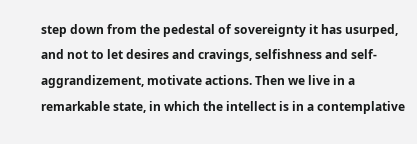step down from the pedestal of sovereignty it has usurped, and not to let desires and cravings, selfishness and self-aggrandizement, motivate actions. Then we live in a remarkable state, in which the intellect is in a contemplative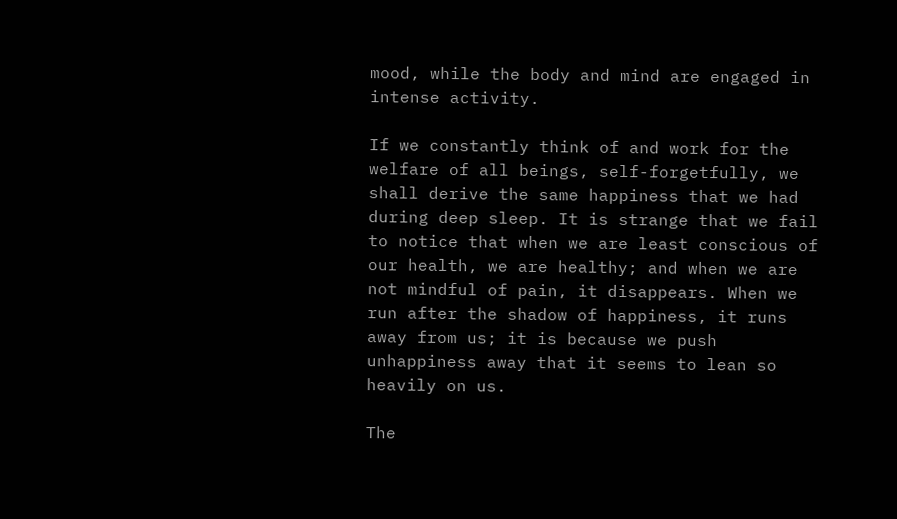mood, while the body and mind are engaged in intense activity.

If we constantly think of and work for the welfare of all beings, self-forgetfully, we shall derive the same happiness that we had during deep sleep. It is strange that we fail to notice that when we are least conscious of our health, we are healthy; and when we are not mindful of pain, it disappears. When we run after the shadow of happiness, it runs away from us; it is because we push unhappiness away that it seems to lean so heavily on us.

The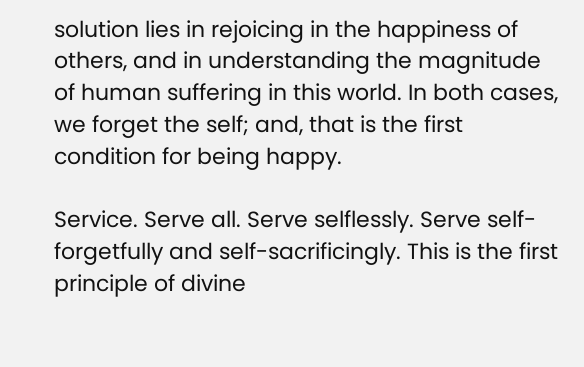solution lies in rejoicing in the happiness of others, and in understanding the magnitude of human suffering in this world. In both cases, we forget the self; and, that is the first condition for being happy.

Service. Serve all. Serve selflessly. Serve self-forgetfully and self-sacrificingly. This is the first principle of divine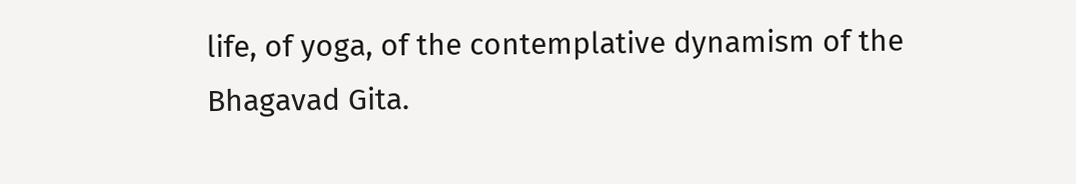life, of yoga, of the contemplative dynamism of the Bhagavad Gita.